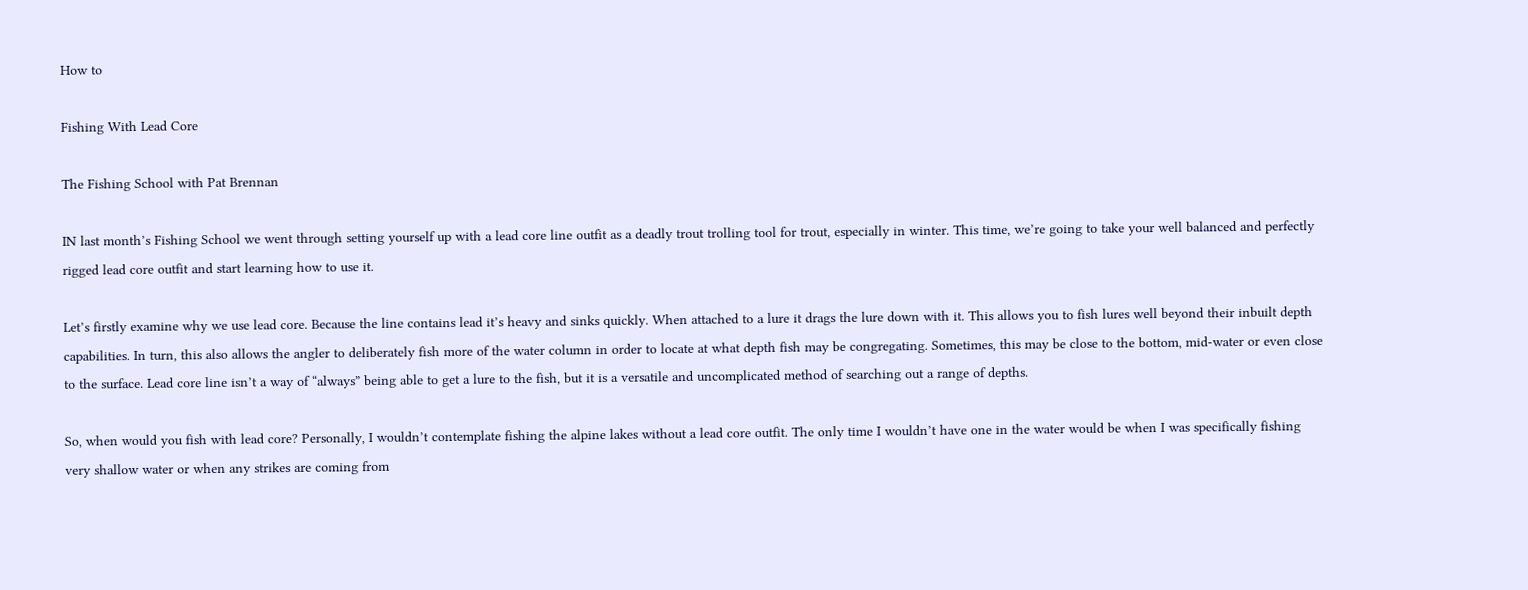How to

Fishing With Lead Core

The Fishing School with Pat Brennan

IN last month’s Fishing School we went through setting yourself up with a lead core line outfit as a deadly trout trolling tool for trout, especially in winter. This time, we’re going to take your well balanced and perfectly rigged lead core outfit and start learning how to use it.

Let’s firstly examine why we use lead core. Because the line contains lead it’s heavy and sinks quickly. When attached to a lure it drags the lure down with it. This allows you to fish lures well beyond their inbuilt depth capabilities. In turn, this also allows the angler to deliberately fish more of the water column in order to locate at what depth fish may be congregating. Sometimes, this may be close to the bottom, mid-water or even close to the surface. Lead core line isn’t a way of “always” being able to get a lure to the fish, but it is a versatile and uncomplicated method of searching out a range of depths.

So, when would you fish with lead core? Personally, I wouldn’t contemplate fishing the alpine lakes without a lead core outfit. The only time I wouldn’t have one in the water would be when I was specifically fishing very shallow water or when any strikes are coming from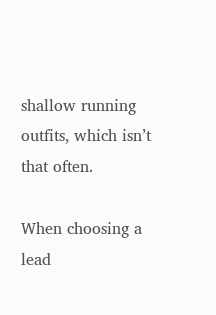shallow running outfits, which isn’t that often.

When choosing a lead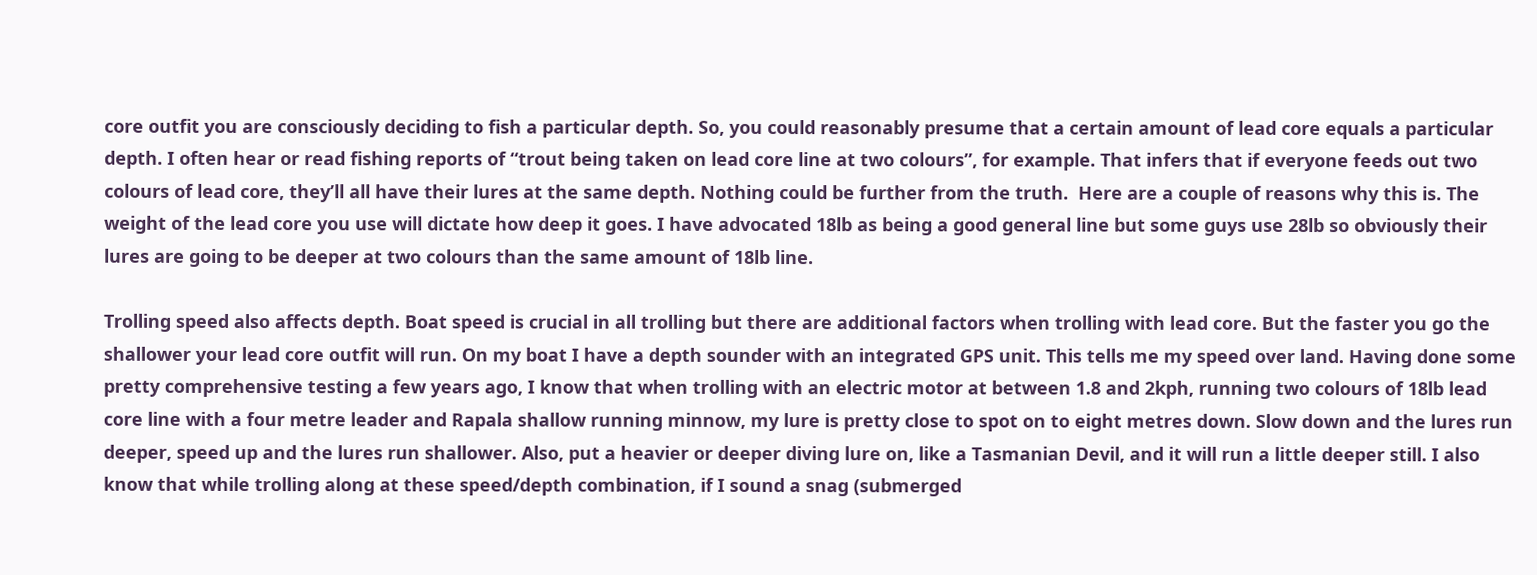core outfit you are consciously deciding to fish a particular depth. So, you could reasonably presume that a certain amount of lead core equals a particular depth. I often hear or read fishing reports of “trout being taken on lead core line at two colours”, for example. That infers that if everyone feeds out two colours of lead core, they’ll all have their lures at the same depth. Nothing could be further from the truth.  Here are a couple of reasons why this is. The weight of the lead core you use will dictate how deep it goes. I have advocated 18lb as being a good general line but some guys use 28lb so obviously their lures are going to be deeper at two colours than the same amount of 18lb line.

Trolling speed also affects depth. Boat speed is crucial in all trolling but there are additional factors when trolling with lead core. But the faster you go the shallower your lead core outfit will run. On my boat I have a depth sounder with an integrated GPS unit. This tells me my speed over land. Having done some pretty comprehensive testing a few years ago, I know that when trolling with an electric motor at between 1.8 and 2kph, running two colours of 18lb lead core line with a four metre leader and Rapala shallow running minnow, my lure is pretty close to spot on to eight metres down. Slow down and the lures run deeper, speed up and the lures run shallower. Also, put a heavier or deeper diving lure on, like a Tasmanian Devil, and it will run a little deeper still. I also know that while trolling along at these speed/depth combination, if I sound a snag (submerged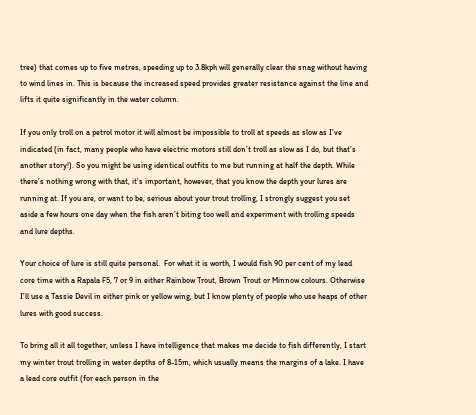tree) that comes up to five metres, speeding up to 3.8kph will generally clear the snag without having to wind lines in. This is because the increased speed provides greater resistance against the line and lifts it quite significantly in the water column.

If you only troll on a petrol motor it will almost be impossible to troll at speeds as slow as I’ve indicated (in fact, many people who have electric motors still don’t troll as slow as I do, but that’s another story!). So you might be using identical outfits to me but running at half the depth. While there’s nothing wrong with that, it’s important, however, that you know the depth your lures are running at. If you are, or want to be, serious about your trout trolling, I strongly suggest you set aside a few hours one day when the fish aren’t biting too well and experiment with trolling speeds and lure depths.

Your choice of lure is still quite personal.  For what it is worth, I would fish 90 per cent of my lead core time with a Rapala F5, 7 or 9 in either Rainbow Trout, Brown Trout or Minnow colours. Otherwise I’ll use a Tassie Devil in either pink or yellow wing, but I know plenty of people who use heaps of other lures with good success.

To bring all it all together, unless I have intelligence that makes me decide to fish differently, I start my winter trout trolling in water depths of 8-15m, which usually means the margins of a lake. I have a lead core outfit (for each person in the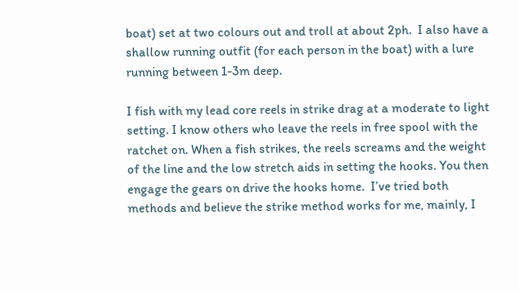boat) set at two colours out and troll at about 2ph.  I also have a shallow running outfit (for each person in the boat) with a lure running between 1-3m deep.

I fish with my lead core reels in strike drag at a moderate to light setting. I know others who leave the reels in free spool with the ratchet on. When a fish strikes, the reels screams and the weight of the line and the low stretch aids in setting the hooks. You then engage the gears on drive the hooks home.  I’ve tried both methods and believe the strike method works for me, mainly, I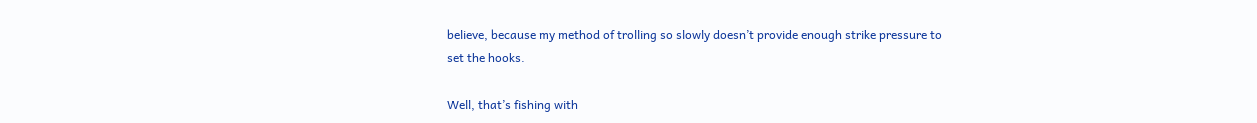believe, because my method of trolling so slowly doesn’t provide enough strike pressure to set the hooks.

Well, that’s fishing with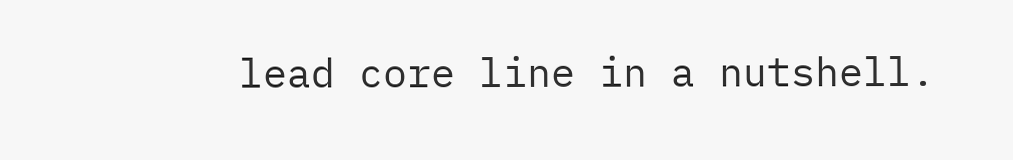lead core line in a nutshell.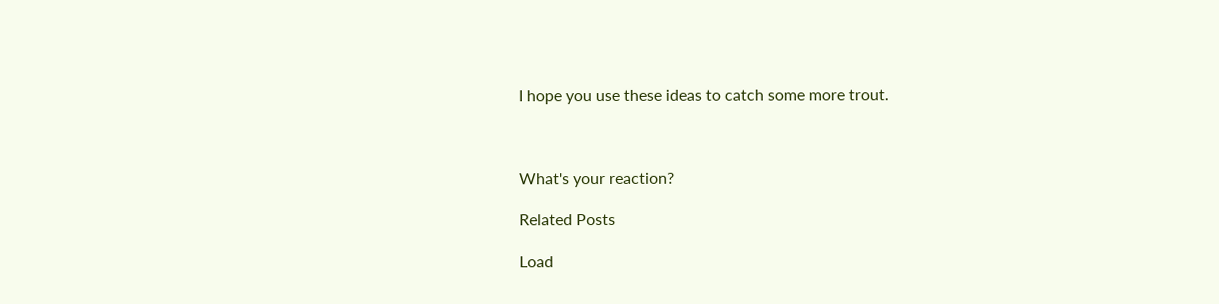I hope you use these ideas to catch some more trout.



What's your reaction?

Related Posts

Load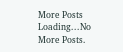More Posts Loading...No More Posts.